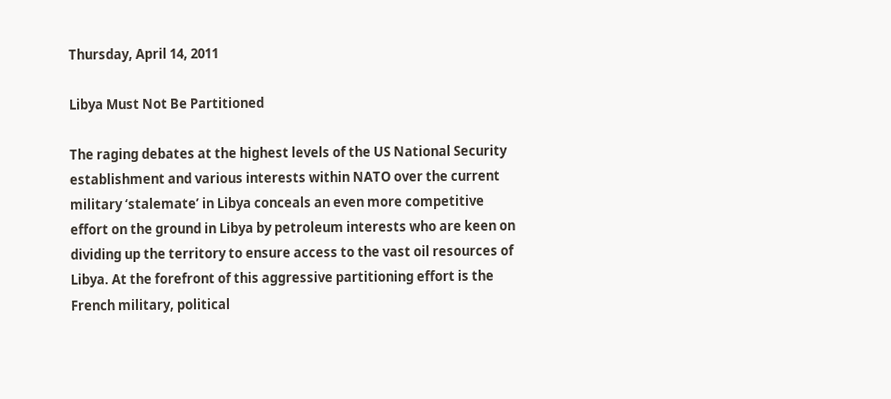Thursday, April 14, 2011

Libya Must Not Be Partitioned

The raging debates at the highest levels of the US National Security establishment and various interests within NATO over the current military ‘stalemate’ in Libya conceals an even more competitive effort on the ground in Libya by petroleum interests who are keen on dividing up the territory to ensure access to the vast oil resources of Libya. At the forefront of this aggressive partitioning effort is the French military, political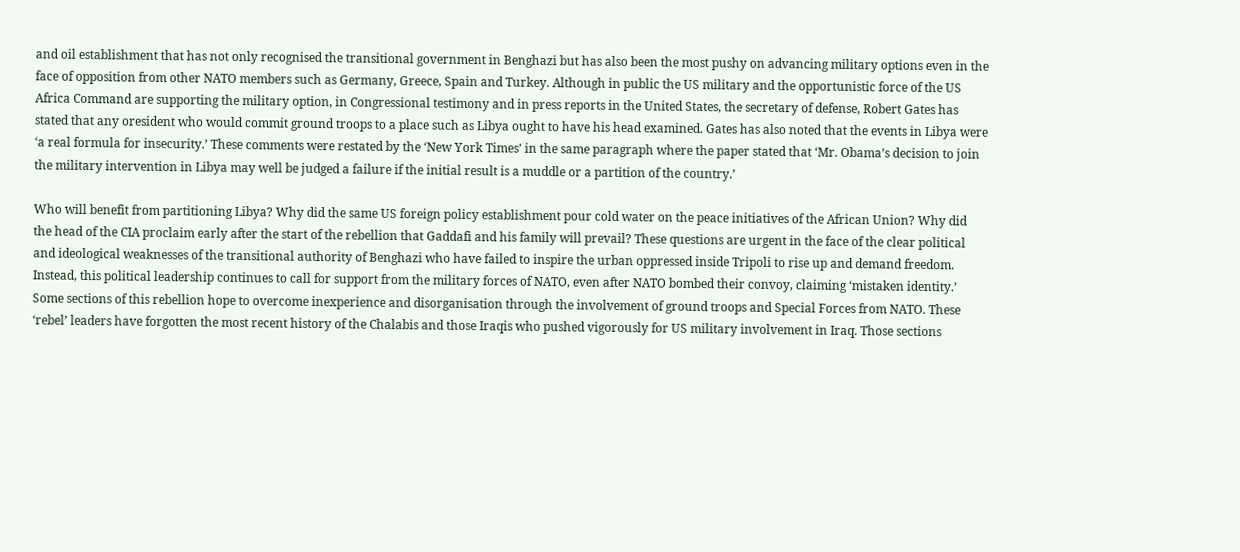and oil establishment that has not only recognised the transitional government in Benghazi but has also been the most pushy on advancing military options even in the face of opposition from other NATO members such as Germany, Greece, Spain and Turkey. Although in public the US military and the opportunistic force of the US Africa Command are supporting the military option, in Congressional testimony and in press reports in the United States, the secretary of defense, Robert Gates has stated that any oresident who would commit ground troops to a place such as Libya ought to have his head examined. Gates has also noted that the events in Libya were ‘a real formula for insecurity.’ These comments were restated by the ‘New York Times’ in the same paragraph where the paper stated that ‘Mr. Obama’s decision to join the military intervention in Libya may well be judged a failure if the initial result is a muddle or a partition of the country.’

Who will benefit from partitioning Libya? Why did the same US foreign policy establishment pour cold water on the peace initiatives of the African Union? Why did the head of the CIA proclaim early after the start of the rebellion that Gaddafi and his family will prevail? These questions are urgent in the face of the clear political and ideological weaknesses of the transitional authority of Benghazi who have failed to inspire the urban oppressed inside Tripoli to rise up and demand freedom. Instead, this political leadership continues to call for support from the military forces of NATO, even after NATO bombed their convoy, claiming ‘mistaken identity.’ Some sections of this rebellion hope to overcome inexperience and disorganisation through the involvement of ground troops and Special Forces from NATO. These ‘rebel’ leaders have forgotten the most recent history of the Chalabis and those Iraqis who pushed vigorously for US military involvement in Iraq. Those sections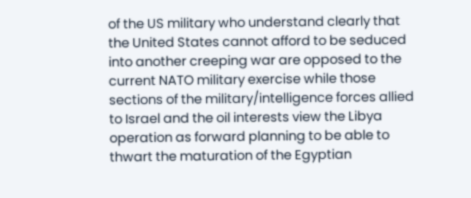of the US military who understand clearly that the United States cannot afford to be seduced into another creeping war are opposed to the current NATO military exercise while those sections of the military/intelligence forces allied to Israel and the oil interests view the Libya operation as forward planning to be able to thwart the maturation of the Egyptian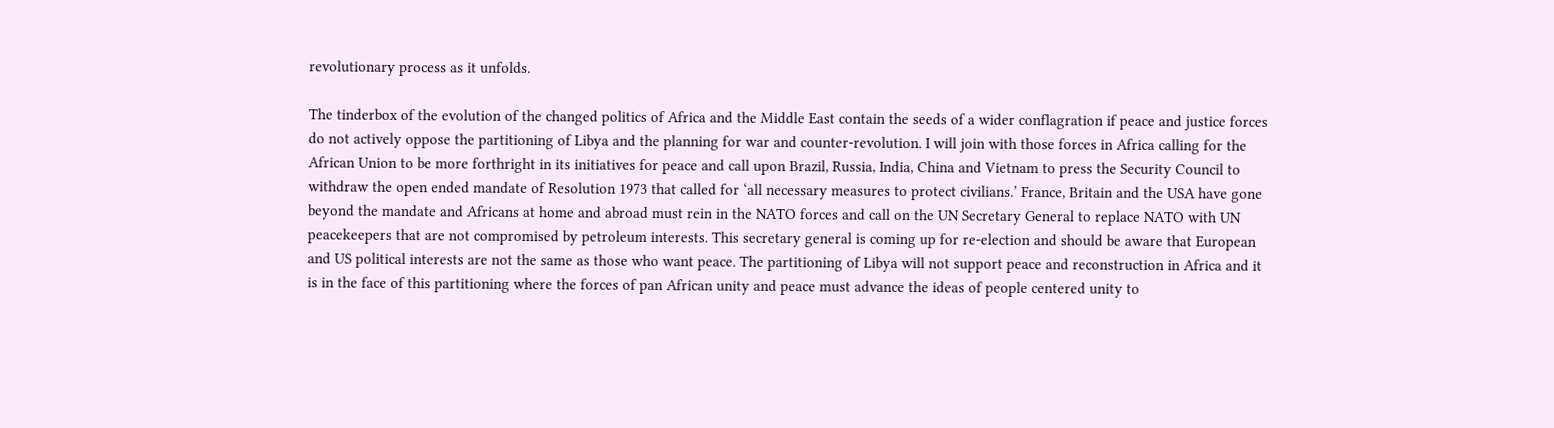revolutionary process as it unfolds.

The tinderbox of the evolution of the changed politics of Africa and the Middle East contain the seeds of a wider conflagration if peace and justice forces do not actively oppose the partitioning of Libya and the planning for war and counter-revolution. I will join with those forces in Africa calling for the African Union to be more forthright in its initiatives for peace and call upon Brazil, Russia, India, China and Vietnam to press the Security Council to withdraw the open ended mandate of Resolution 1973 that called for ‘all necessary measures to protect civilians.’ France, Britain and the USA have gone beyond the mandate and Africans at home and abroad must rein in the NATO forces and call on the UN Secretary General to replace NATO with UN peacekeepers that are not compromised by petroleum interests. This secretary general is coming up for re-election and should be aware that European and US political interests are not the same as those who want peace. The partitioning of Libya will not support peace and reconstruction in Africa and it is in the face of this partitioning where the forces of pan African unity and peace must advance the ideas of people centered unity to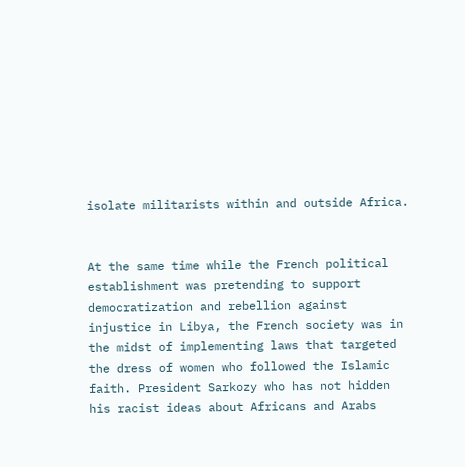isolate militarists within and outside Africa.


At the same time while the French political establishment was pretending to support democratization and rebellion against injustice in Libya, the French society was in the midst of implementing laws that targeted the dress of women who followed the Islamic faith. President Sarkozy who has not hidden his racist ideas about Africans and Arabs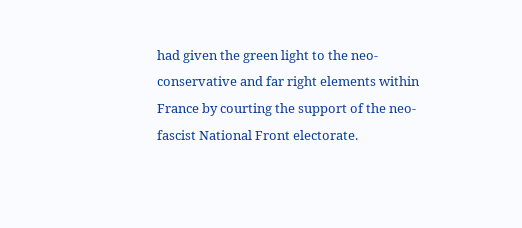had given the green light to the neo-conservative and far right elements within France by courting the support of the neo-fascist National Front electorate.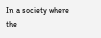In a society where the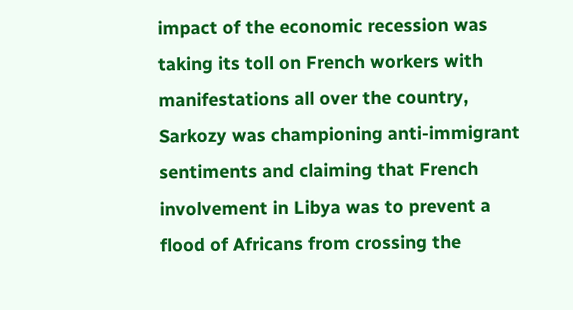impact of the economic recession was taking its toll on French workers with manifestations all over the country, Sarkozy was championing anti-immigrant sentiments and claiming that French involvement in Libya was to prevent a flood of Africans from crossing the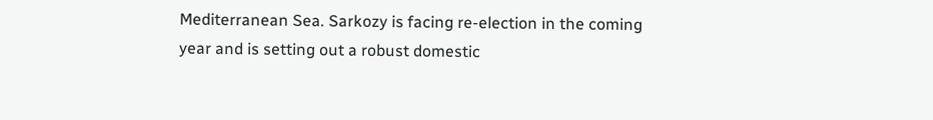Mediterranean Sea. Sarkozy is facing re-election in the coming year and is setting out a robust domestic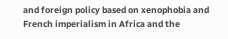and foreign policy based on xenophobia and French imperialism in Africa and the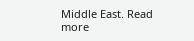Middle East. Read more